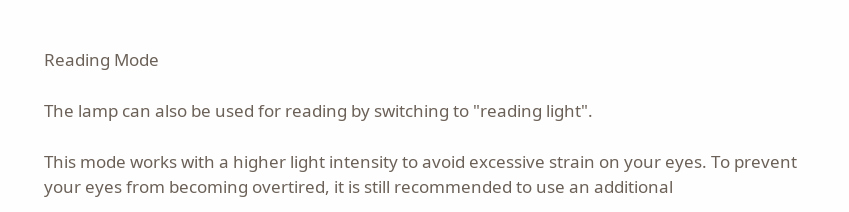Reading Mode

The lamp can also be used for reading by switching to "reading light".

This mode works with a higher light intensity to avoid excessive strain on your eyes. To prevent your eyes from becoming overtired, it is still recommended to use an additional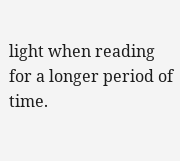light when reading for a longer period of time.